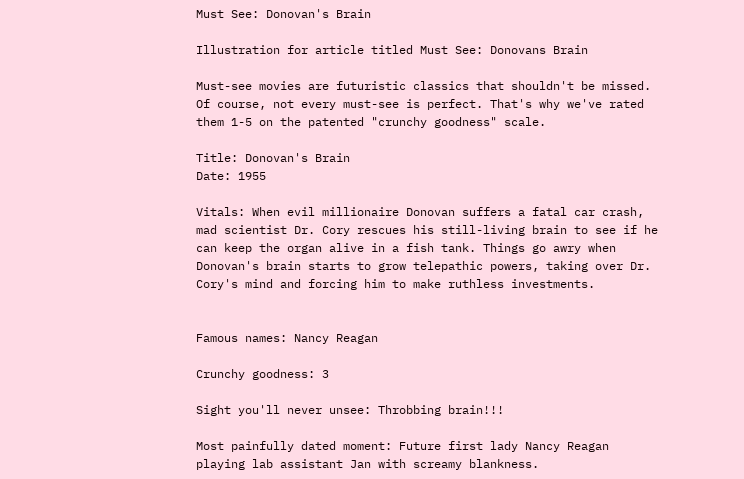Must See: Donovan's Brain

Illustration for article titled Must See: Donovans Brain

Must-see movies are futuristic classics that shouldn't be missed. Of course, not every must-see is perfect. That's why we've rated them 1-5 on the patented "crunchy goodness" scale.

Title: Donovan's Brain
Date: 1955

Vitals: When evil millionaire Donovan suffers a fatal car crash, mad scientist Dr. Cory rescues his still-living brain to see if he can keep the organ alive in a fish tank. Things go awry when Donovan's brain starts to grow telepathic powers, taking over Dr. Cory's mind and forcing him to make ruthless investments.


Famous names: Nancy Reagan

Crunchy goodness: 3

Sight you'll never unsee: Throbbing brain!!!

Most painfully dated moment: Future first lady Nancy Reagan playing lab assistant Jan with screamy blankness.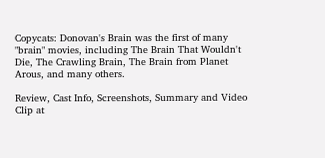Copycats: Donovan's Brain was the first of many "brain" movies, including The Brain That Wouldn't Die, The Crawling Brain, The Brain from Planet Arous, and many others.

Review, Cast Info, Screenshots, Summary and Video Clip at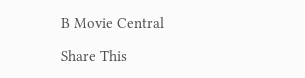B Movie Central

Share This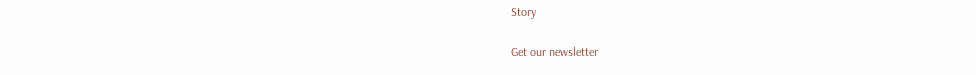Story

Get our newsletter